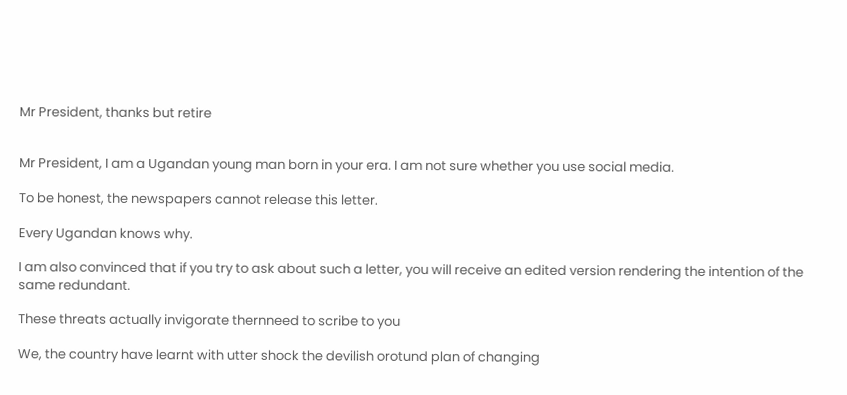Mr President, thanks but retire


Mr President, I am a Ugandan young man born in your era. I am not sure whether you use social media.

To be honest, the newspapers cannot release this letter.

Every Ugandan knows why.

I am also convinced that if you try to ask about such a letter, you will receive an edited version rendering the intention of the same redundant.

These threats actually invigorate thernneed to scribe to you

We, the country have learnt with utter shock the devilish orotund plan of changing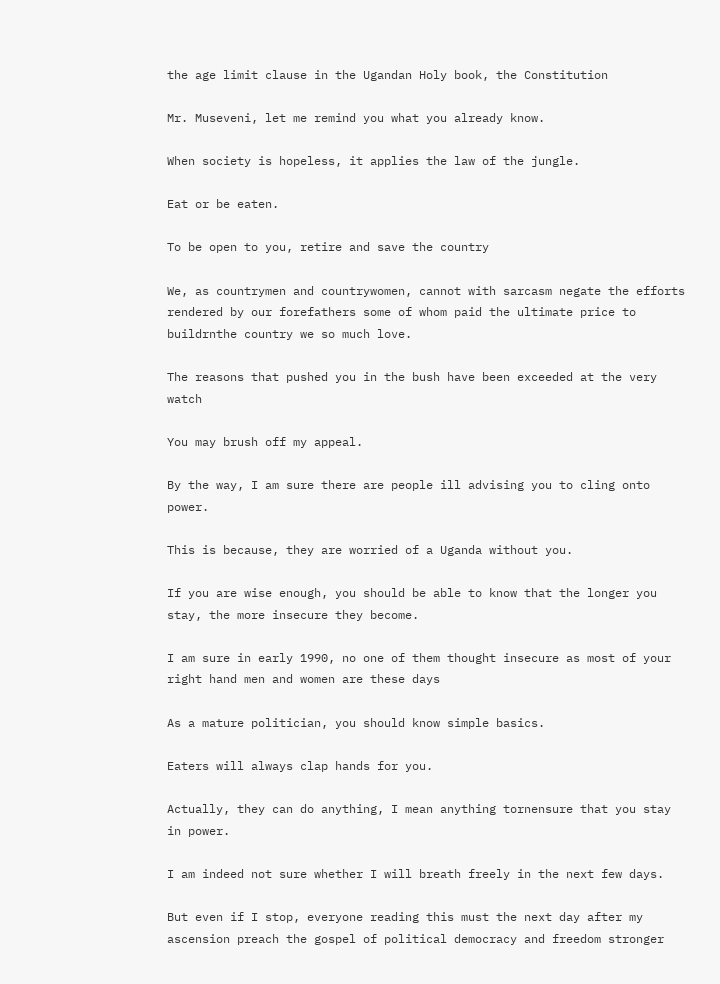the age limit clause in the Ugandan Holy book, the Constitution

Mr. Museveni, let me remind you what you already know.

When society is hopeless, it applies the law of the jungle.

Eat or be eaten.

To be open to you, retire and save the country

We, as countrymen and countrywomen, cannot with sarcasm negate the efforts rendered by our forefathers some of whom paid the ultimate price to buildrnthe country we so much love.

The reasons that pushed you in the bush have been exceeded at the very watch

You may brush off my appeal.

By the way, I am sure there are people ill advising you to cling onto power.

This is because, they are worried of a Uganda without you.

If you are wise enough, you should be able to know that the longer you stay, the more insecure they become.

I am sure in early 1990, no one of them thought insecure as most of your right hand men and women are these days

As a mature politician, you should know simple basics.

Eaters will always clap hands for you.

Actually, they can do anything, I mean anything tornensure that you stay in power.

I am indeed not sure whether I will breath freely in the next few days.

But even if I stop, everyone reading this must the next day after my ascension preach the gospel of political democracy and freedom stronger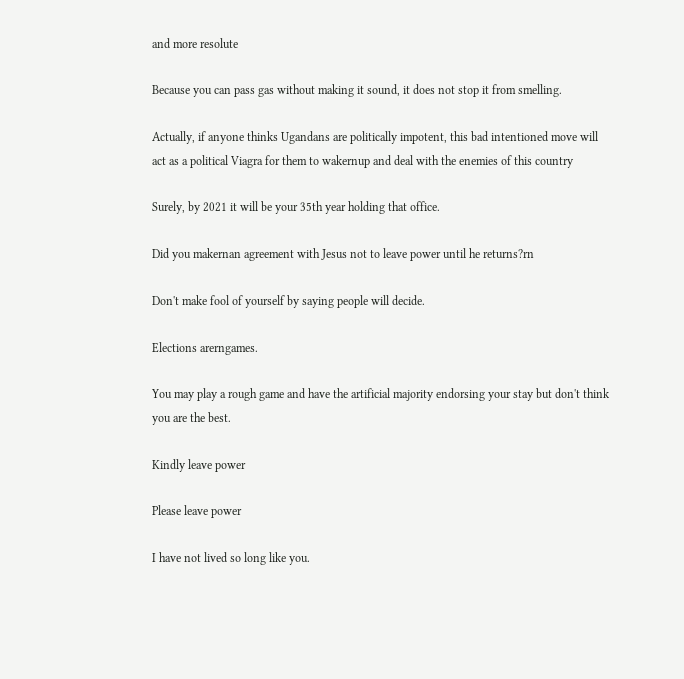and more resolute

Because you can pass gas without making it sound, it does not stop it from smelling.

Actually, if anyone thinks Ugandans are politically impotent, this bad intentioned move will act as a political Viagra for them to wakernup and deal with the enemies of this country

Surely, by 2021 it will be your 35th year holding that office.

Did you makernan agreement with Jesus not to leave power until he returns?rn

Don't make fool of yourself by saying people will decide.

Elections arerngames.

You may play a rough game and have the artificial majority endorsing your stay but don't think you are the best.

Kindly leave power

Please leave power

I have not lived so long like you.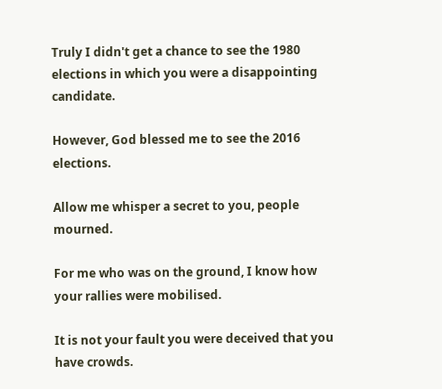Truly I didn't get a chance to see the 1980 elections in which you were a disappointing candidate.

However, God blessed me to see the 2016 elections.

Allow me whisper a secret to you, people mourned.

For me who was on the ground, I know how your rallies were mobilised.

It is not your fault you were deceived that you have crowds.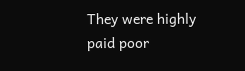They were highly paid poor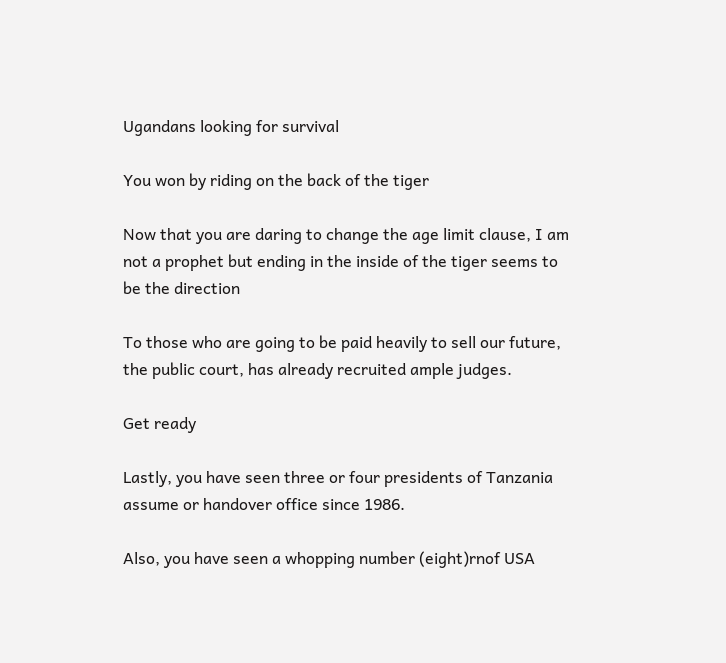Ugandans looking for survival

You won by riding on the back of the tiger

Now that you are daring to change the age limit clause, I am not a prophet but ending in the inside of the tiger seems to be the direction

To those who are going to be paid heavily to sell our future, the public court, has already recruited ample judges.

Get ready

Lastly, you have seen three or four presidents of Tanzania assume or handover office since 1986.

Also, you have seen a whopping number (eight)rnof USA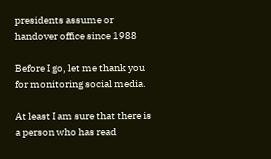presidents assume or handover office since 1988

Before I go, let me thank you for monitoring social media.

At least I am sure that there is a person who has read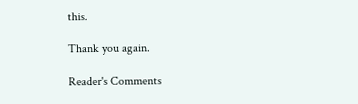this.

Thank you again.

Reader's Comments